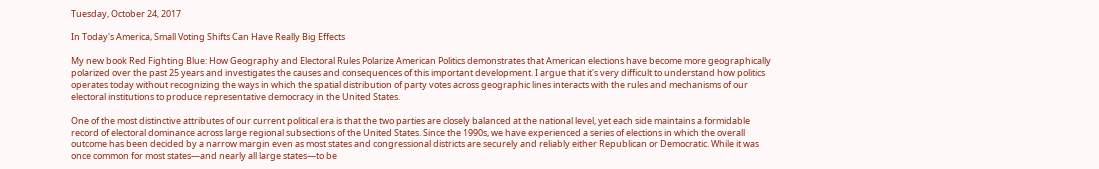Tuesday, October 24, 2017

In Today's America, Small Voting Shifts Can Have Really Big Effects

My new book Red Fighting Blue: How Geography and Electoral Rules Polarize American Politics demonstrates that American elections have become more geographically polarized over the past 25 years and investigates the causes and consequences of this important development. I argue that it's very difficult to understand how politics operates today without recognizing the ways in which the spatial distribution of party votes across geographic lines interacts with the rules and mechanisms of our electoral institutions to produce representative democracy in the United States.

One of the most distinctive attributes of our current political era is that the two parties are closely balanced at the national level, yet each side maintains a formidable record of electoral dominance across large regional subsections of the United States. Since the 1990s, we have experienced a series of elections in which the overall outcome has been decided by a narrow margin even as most states and congressional districts are securely and reliably either Republican or Democratic. While it was once common for most states—and nearly all large states—to be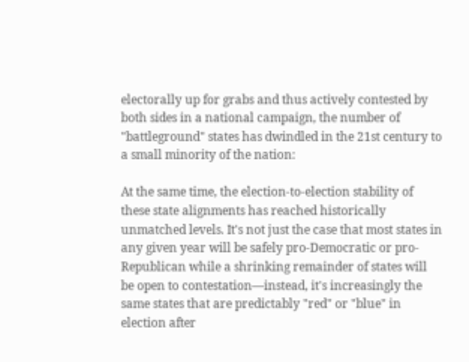electorally up for grabs and thus actively contested by both sides in a national campaign, the number of "battleground" states has dwindled in the 21st century to a small minority of the nation:

At the same time, the election-to-election stability of these state alignments has reached historically unmatched levels. It's not just the case that most states in any given year will be safely pro-Democratic or pro-Republican while a shrinking remainder of states will be open to contestation—instead, it's increasingly the same states that are predictably "red" or "blue" in election after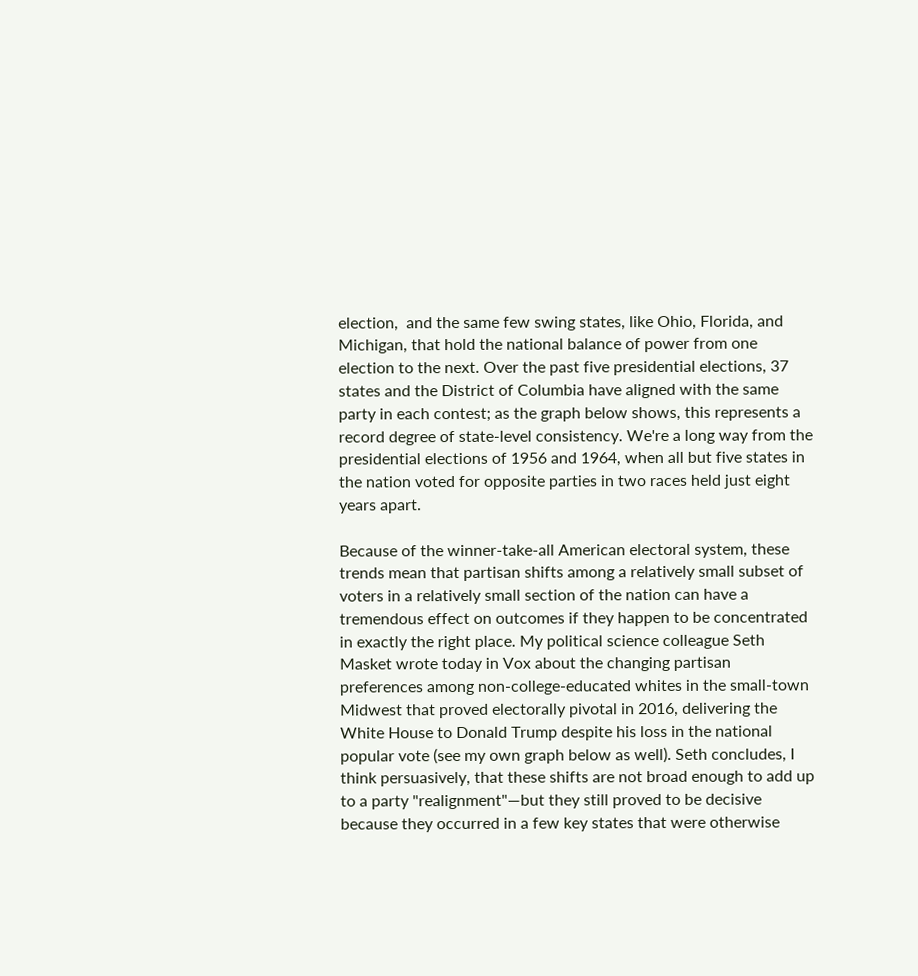election,  and the same few swing states, like Ohio, Florida, and Michigan, that hold the national balance of power from one election to the next. Over the past five presidential elections, 37 states and the District of Columbia have aligned with the same party in each contest; as the graph below shows, this represents a record degree of state-level consistency. We're a long way from the presidential elections of 1956 and 1964, when all but five states in the nation voted for opposite parties in two races held just eight years apart.

Because of the winner-take-all American electoral system, these trends mean that partisan shifts among a relatively small subset of voters in a relatively small section of the nation can have a tremendous effect on outcomes if they happen to be concentrated in exactly the right place. My political science colleague Seth Masket wrote today in Vox about the changing partisan preferences among non-college-educated whites in the small-town Midwest that proved electorally pivotal in 2016, delivering the White House to Donald Trump despite his loss in the national popular vote (see my own graph below as well). Seth concludes, I think persuasively, that these shifts are not broad enough to add up to a party "realignment"—but they still proved to be decisive because they occurred in a few key states that were otherwise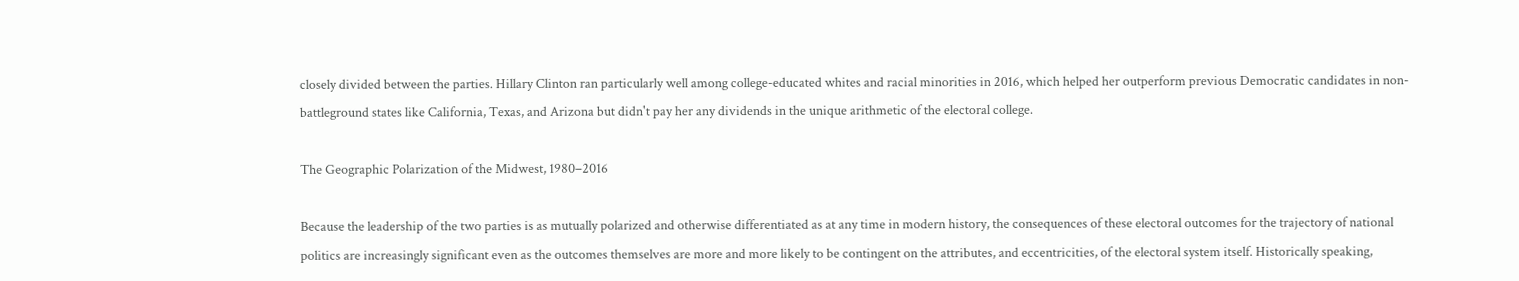closely divided between the parties. Hillary Clinton ran particularly well among college-educated whites and racial minorities in 2016, which helped her outperform previous Democratic candidates in non-battleground states like California, Texas, and Arizona but didn't pay her any dividends in the unique arithmetic of the electoral college.

The Geographic Polarization of the Midwest, 1980–2016

Because the leadership of the two parties is as mutually polarized and otherwise differentiated as at any time in modern history, the consequences of these electoral outcomes for the trajectory of national politics are increasingly significant even as the outcomes themselves are more and more likely to be contingent on the attributes, and eccentricities, of the electoral system itself. Historically speaking,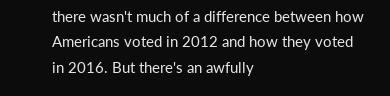there wasn't much of a difference between how Americans voted in 2012 and how they voted in 2016. But there's an awfully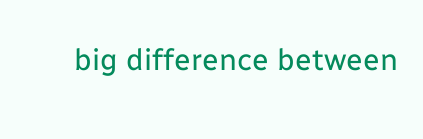big difference between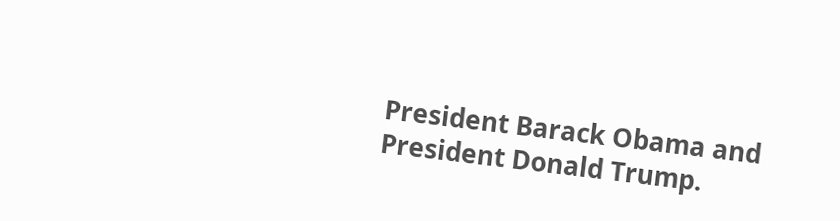President Barack Obama and President Donald Trump.